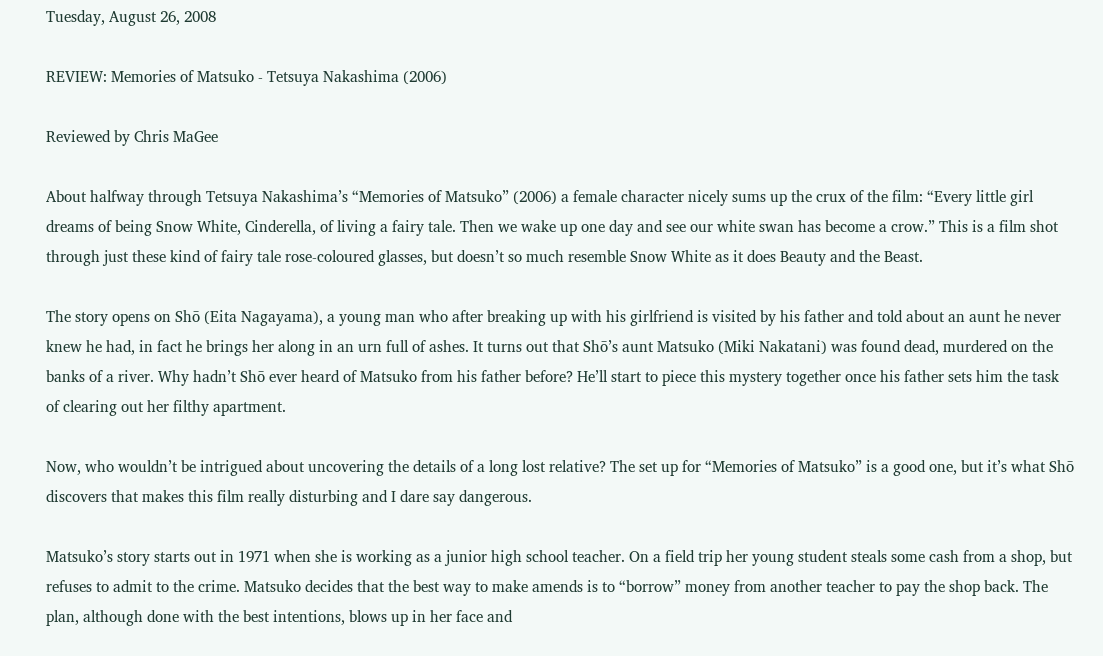Tuesday, August 26, 2008

REVIEW: Memories of Matsuko - Tetsuya Nakashima (2006)

Reviewed by Chris MaGee

About halfway through Tetsuya Nakashima’s “Memories of Matsuko” (2006) a female character nicely sums up the crux of the film: “Every little girl dreams of being Snow White, Cinderella, of living a fairy tale. Then we wake up one day and see our white swan has become a crow.” This is a film shot through just these kind of fairy tale rose-coloured glasses, but doesn’t so much resemble Snow White as it does Beauty and the Beast.

The story opens on Shō (Eita Nagayama), a young man who after breaking up with his girlfriend is visited by his father and told about an aunt he never knew he had, in fact he brings her along in an urn full of ashes. It turns out that Shō’s aunt Matsuko (Miki Nakatani) was found dead, murdered on the banks of a river. Why hadn’t Shō ever heard of Matsuko from his father before? He’ll start to piece this mystery together once his father sets him the task of clearing out her filthy apartment.

Now, who wouldn’t be intrigued about uncovering the details of a long lost relative? The set up for “Memories of Matsuko” is a good one, but it’s what Shō discovers that makes this film really disturbing and I dare say dangerous.

Matsuko’s story starts out in 1971 when she is working as a junior high school teacher. On a field trip her young student steals some cash from a shop, but refuses to admit to the crime. Matsuko decides that the best way to make amends is to “borrow” money from another teacher to pay the shop back. The plan, although done with the best intentions, blows up in her face and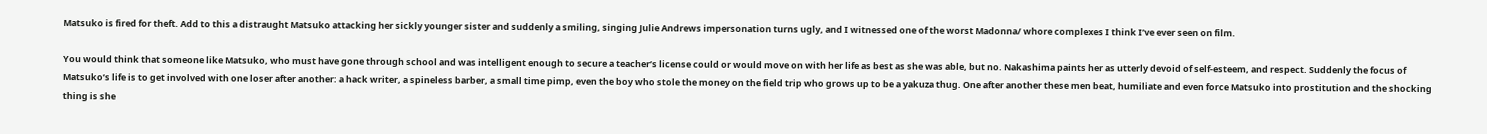Matsuko is fired for theft. Add to this a distraught Matsuko attacking her sickly younger sister and suddenly a smiling, singing Julie Andrews impersonation turns ugly, and I witnessed one of the worst Madonna/ whore complexes I think I’ve ever seen on film.

You would think that someone like Matsuko, who must have gone through school and was intelligent enough to secure a teacher’s license could or would move on with her life as best as she was able, but no. Nakashima paints her as utterly devoid of self-esteem, and respect. Suddenly the focus of Matsuko’s life is to get involved with one loser after another: a hack writer, a spineless barber, a small time pimp, even the boy who stole the money on the field trip who grows up to be a yakuza thug. One after another these men beat, humiliate and even force Matsuko into prostitution and the shocking thing is she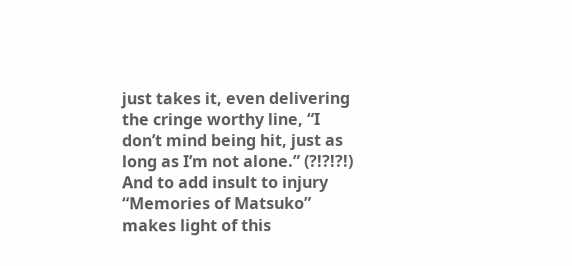just takes it, even delivering the cringe worthy line, “I don’t mind being hit, just as long as I’m not alone.” (?!?!?!) And to add insult to injury “Memories of Matsuko” makes light of this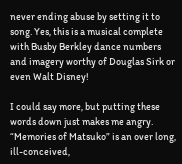never ending abuse by setting it to song. Yes, this is a musical complete with Busby Berkley dance numbers and imagery worthy of Douglas Sirk or even Walt Disney!

I could say more, but putting these words down just makes me angry. “Memories of Matsuko” is an over long, ill-conceived,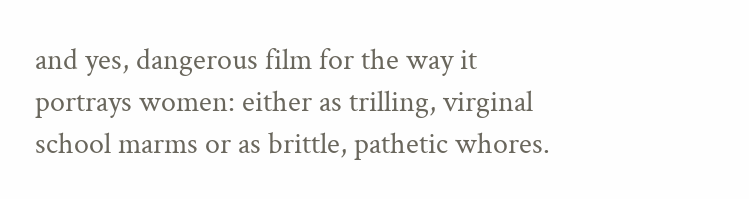and yes, dangerous film for the way it portrays women: either as trilling, virginal school marms or as brittle, pathetic whores.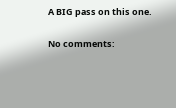A BIG pass on this one.

No comments: